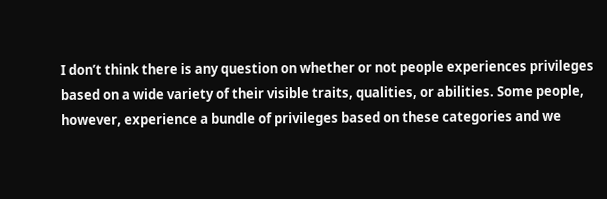I don’t think there is any question on whether or not people experiences privileges based on a wide variety of their visible traits, qualities, or abilities. Some people, however, experience a bundle of privileges based on these categories and we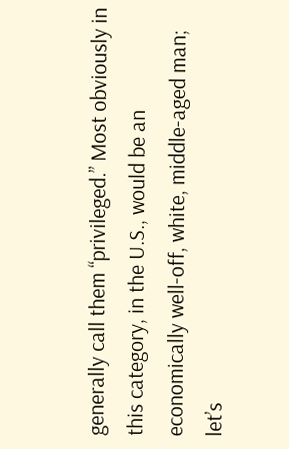generally call them “privileged.” Most obviously in this category, in the U.S., would be an economically well-off, white, middle-aged man; let’s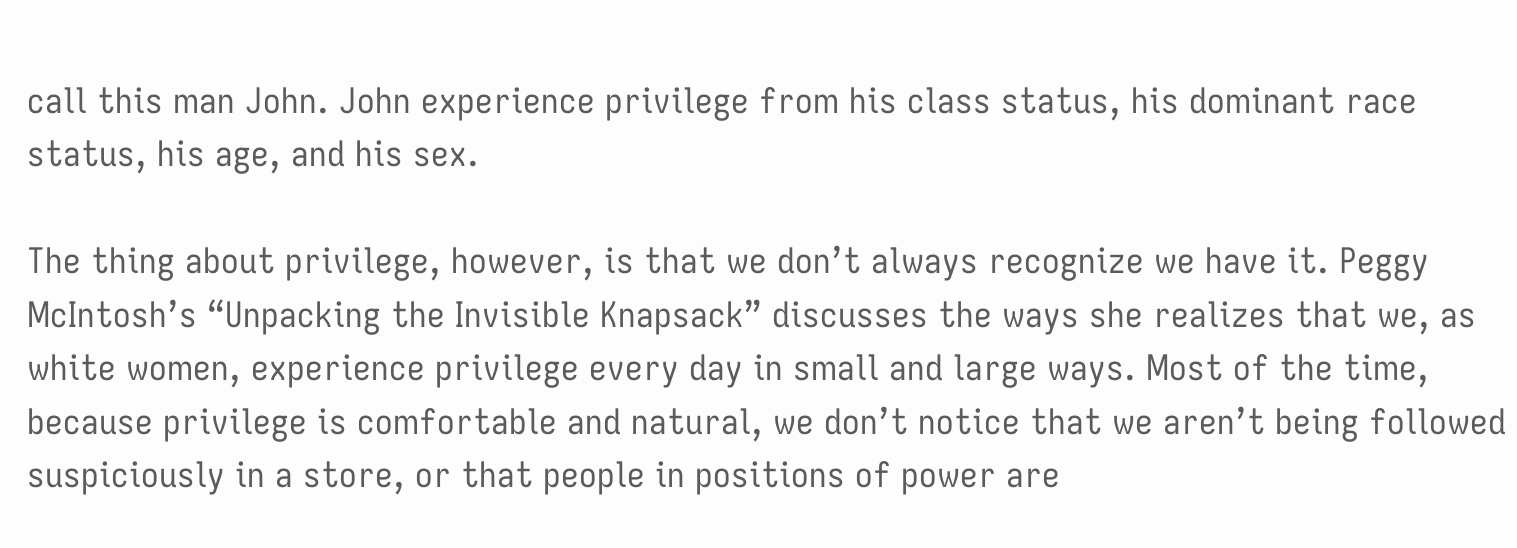call this man John. John experience privilege from his class status, his dominant race status, his age, and his sex.

The thing about privilege, however, is that we don’t always recognize we have it. Peggy McIntosh’s “Unpacking the Invisible Knapsack” discusses the ways she realizes that we, as white women, experience privilege every day in small and large ways. Most of the time, because privilege is comfortable and natural, we don’t notice that we aren’t being followed suspiciously in a store, or that people in positions of power are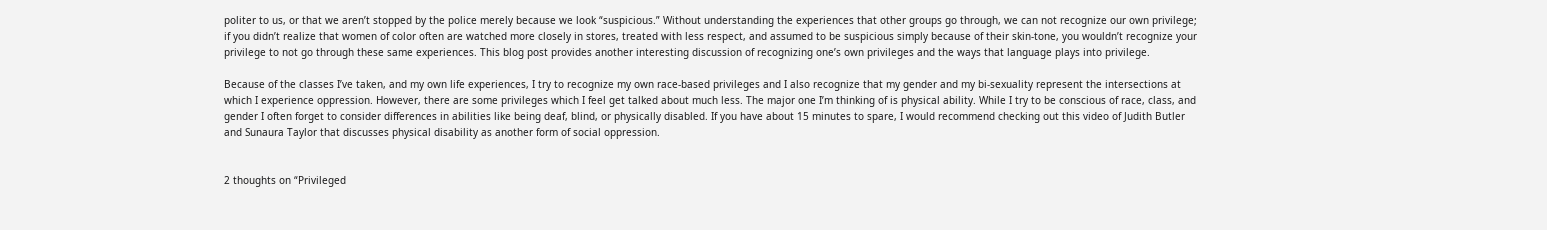politer to us, or that we aren’t stopped by the police merely because we look “suspicious.” Without understanding the experiences that other groups go through, we can not recognize our own privilege; if you didn’t realize that women of color often are watched more closely in stores, treated with less respect, and assumed to be suspicious simply because of their skin-tone, you wouldn’t recognize your privilege to not go through these same experiences. This blog post provides another interesting discussion of recognizing one’s own privileges and the ways that language plays into privilege.

Because of the classes I’ve taken, and my own life experiences, I try to recognize my own race-based privileges and I also recognize that my gender and my bi-sexuality represent the intersections at which I experience oppression. However, there are some privileges which I feel get talked about much less. The major one I’m thinking of is physical ability. While I try to be conscious of race, class, and gender I often forget to consider differences in abilities like being deaf, blind, or physically disabled. If you have about 15 minutes to spare, I would recommend checking out this video of Judith Butler and Sunaura Taylor that discusses physical disability as another form of social oppression.


2 thoughts on “Privileged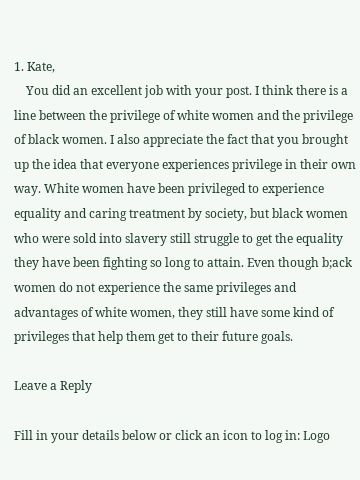1. Kate,
    You did an excellent job with your post. I think there is a line between the privilege of white women and the privilege of black women. I also appreciate the fact that you brought up the idea that everyone experiences privilege in their own way. White women have been privileged to experience equality and caring treatment by society, but black women who were sold into slavery still struggle to get the equality they have been fighting so long to attain. Even though b;ack women do not experience the same privileges and advantages of white women, they still have some kind of privileges that help them get to their future goals.

Leave a Reply

Fill in your details below or click an icon to log in: Logo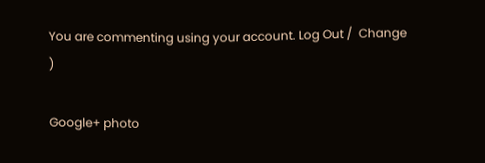You are commenting using your account. Log Out /  Change )

Google+ photo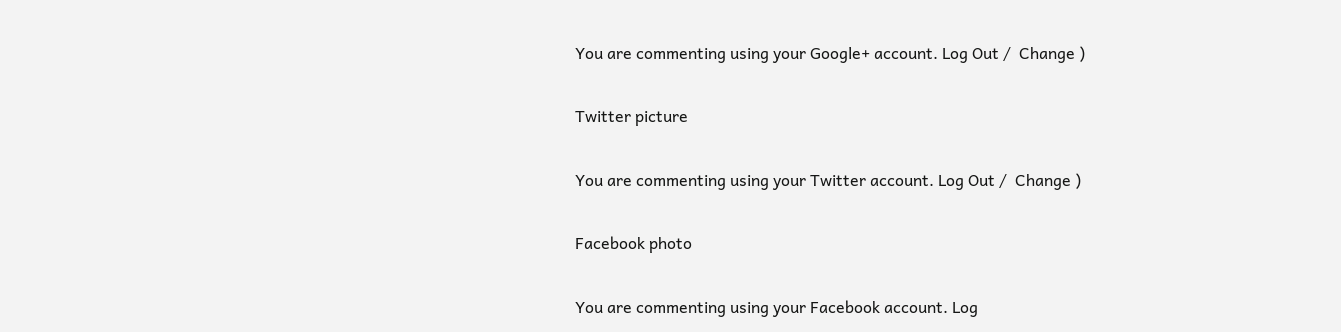You are commenting using your Google+ account. Log Out /  Change )

Twitter picture

You are commenting using your Twitter account. Log Out /  Change )

Facebook photo

You are commenting using your Facebook account. Log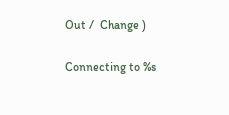Out /  Change )


Connecting to %s